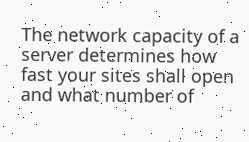The network capacity of a server determines how fast your sites shall open and what number of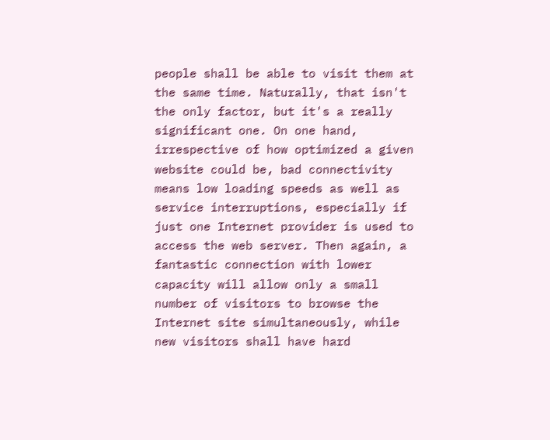people shall be able to visit them at the same time. Naturally, that isn't the only factor, but it's a really significant one. On one hand, irrespective of how optimized a given website could be, bad connectivity means low loading speeds as well as service interruptions, especially if just one Internet provider is used to access the web server. Then again, a fantastic connection with lower capacity will allow only a small number of visitors to browse the Internet site simultaneously, while new visitors shall have hard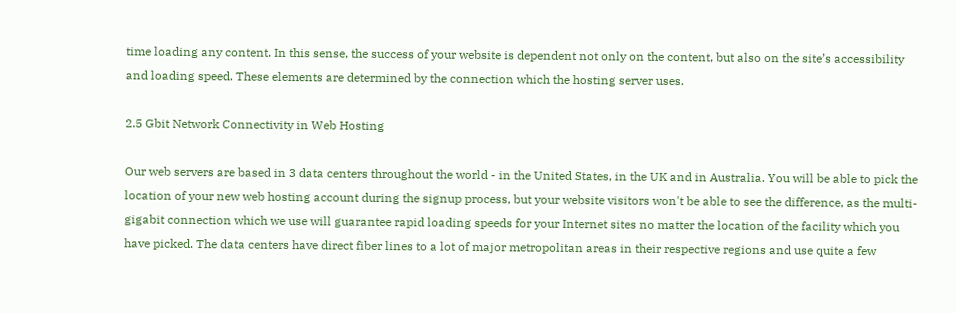time loading any content. In this sense, the success of your website is dependent not only on the content, but also on the site’s accessibility and loading speed. These elements are determined by the connection which the hosting server uses.

2.5 Gbit Network Connectivity in Web Hosting

Our web servers are based in 3 data centers throughout the world - in the United States, in the UK and in Australia. You will be able to pick the location of your new web hosting account during the signup process, but your website visitors won't be able to see the difference, as the multi-gigabit connection which we use will guarantee rapid loading speeds for your Internet sites no matter the location of the facility which you have picked. The data centers have direct fiber lines to a lot of major metropolitan areas in their respective regions and use quite a few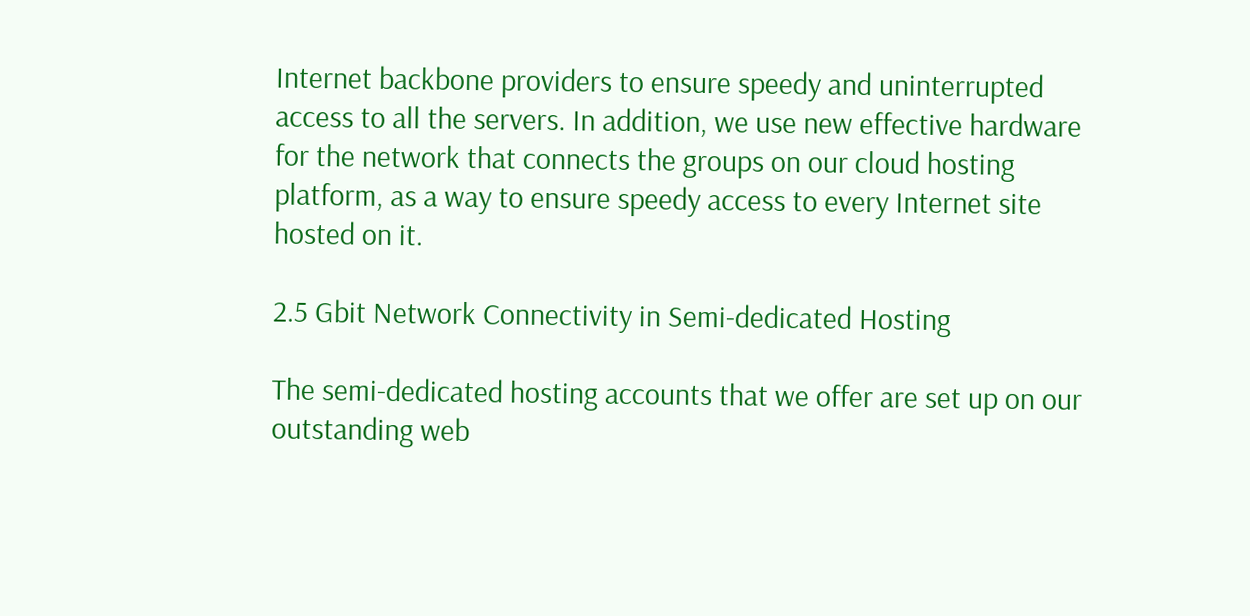Internet backbone providers to ensure speedy and uninterrupted access to all the servers. In addition, we use new effective hardware for the network that connects the groups on our cloud hosting platform, as a way to ensure speedy access to every Internet site hosted on it.

2.5 Gbit Network Connectivity in Semi-dedicated Hosting

The semi-dedicated hosting accounts that we offer are set up on our outstanding web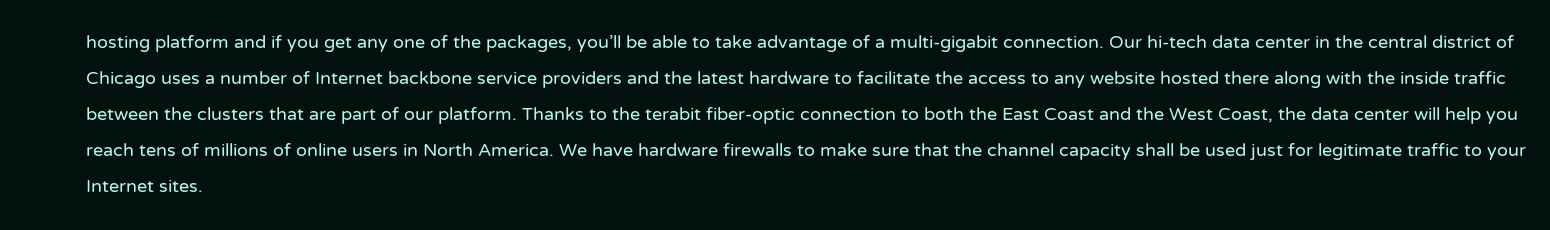hosting platform and if you get any one of the packages, you’ll be able to take advantage of a multi-gigabit connection. Our hi-tech data center in the central district of Chicago uses a number of Internet backbone service providers and the latest hardware to facilitate the access to any website hosted there along with the inside traffic between the clusters that are part of our platform. Thanks to the terabit fiber-optic connection to both the East Coast and the West Coast, the data center will help you reach tens of millions of online users in North America. We have hardware firewalls to make sure that the channel capacity shall be used just for legitimate traffic to your Internet sites.